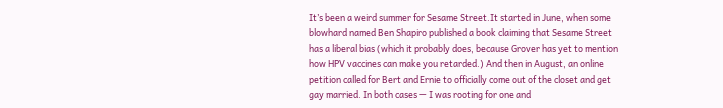It’s been a weird summer for Sesame Street.It started in June, when some blowhard named Ben Shapiro published a book claiming that Sesame Street has a liberal bias (which it probably does, because Grover has yet to mention how HPV vaccines can make you retarded.) And then in August, an online petition called for Bert and Ernie to officially come out of the closet and get gay married. In both cases — I was rooting for one and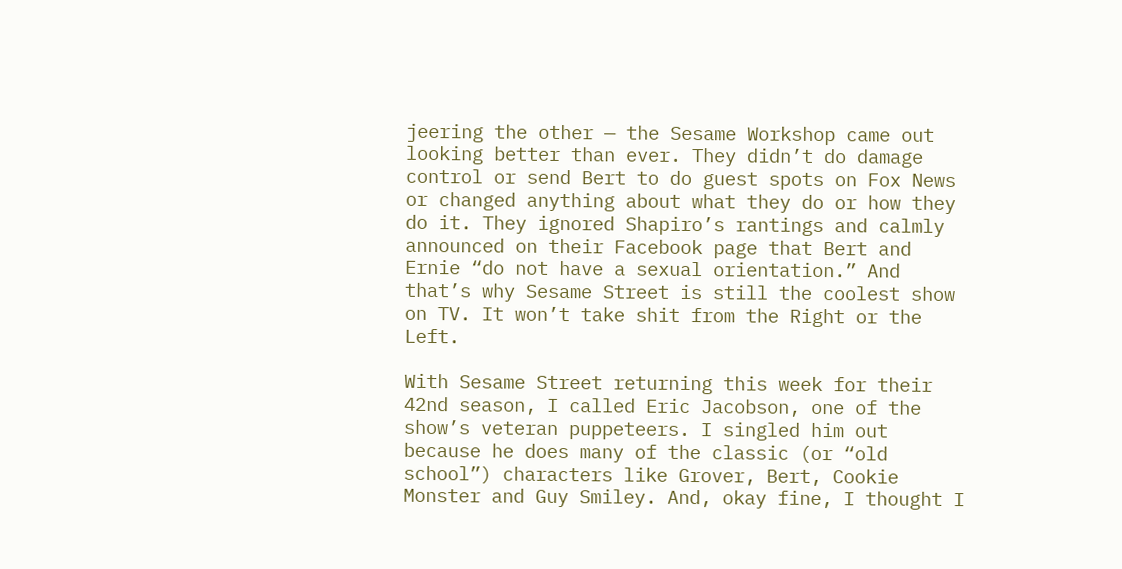jeering the other — the Sesame Workshop came out looking better than ever. They didn’t do damage control or send Bert to do guest spots on Fox News or changed anything about what they do or how they do it. They ignored Shapiro’s rantings and calmly announced on their Facebook page that Bert and Ernie “do not have a sexual orientation.” And that’s why Sesame Street is still the coolest show on TV. It won’t take shit from the Right or the Left.

With Sesame Street returning this week for their 42nd season, I called Eric Jacobson, one of the show’s veteran puppeteers. I singled him out because he does many of the classic (or “old school”) characters like Grover, Bert, Cookie Monster and Guy Smiley. And, okay fine, I thought I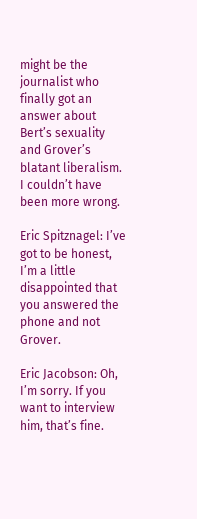might be the journalist who finally got an answer about Bert’s sexuality and Grover’s blatant liberalism. I couldn’t have been more wrong.

Eric Spitznagel: I’ve got to be honest, I’m a little disappointed that you answered the phone and not Grover.

Eric Jacobson: Oh, I’m sorry. If you want to interview him, that’s fine.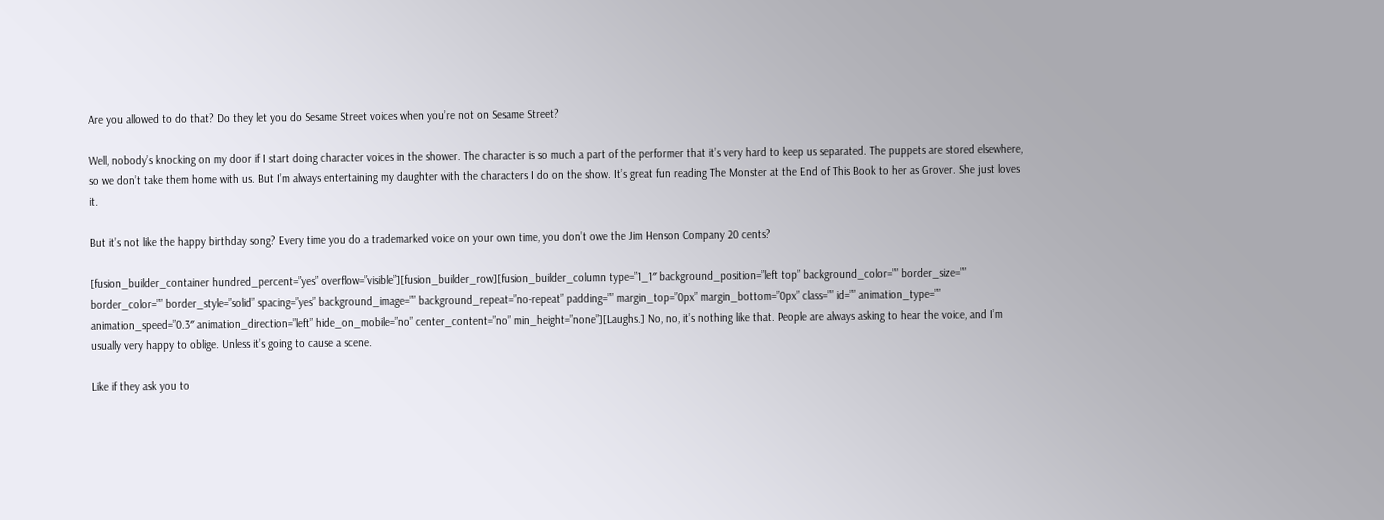Are you allowed to do that? Do they let you do Sesame Street voices when you’re not on Sesame Street?

Well, nobody’s knocking on my door if I start doing character voices in the shower. The character is so much a part of the performer that it’s very hard to keep us separated. The puppets are stored elsewhere, so we don’t take them home with us. But I’m always entertaining my daughter with the characters I do on the show. It’s great fun reading The Monster at the End of This Book to her as Grover. She just loves it.

But it’s not like the happy birthday song? Every time you do a trademarked voice on your own time, you don’t owe the Jim Henson Company 20 cents?

[fusion_builder_container hundred_percent=”yes” overflow=”visible”][fusion_builder_row][fusion_builder_column type=”1_1″ background_position=”left top” background_color=”” border_size=”” border_color=”” border_style=”solid” spacing=”yes” background_image=”” background_repeat=”no-repeat” padding=”” margin_top=”0px” margin_bottom=”0px” class=”” id=”” animation_type=”” animation_speed=”0.3″ animation_direction=”left” hide_on_mobile=”no” center_content=”no” min_height=”none”][Laughs.] No, no, it’s nothing like that. People are always asking to hear the voice, and I’m usually very happy to oblige. Unless it’s going to cause a scene.

Like if they ask you to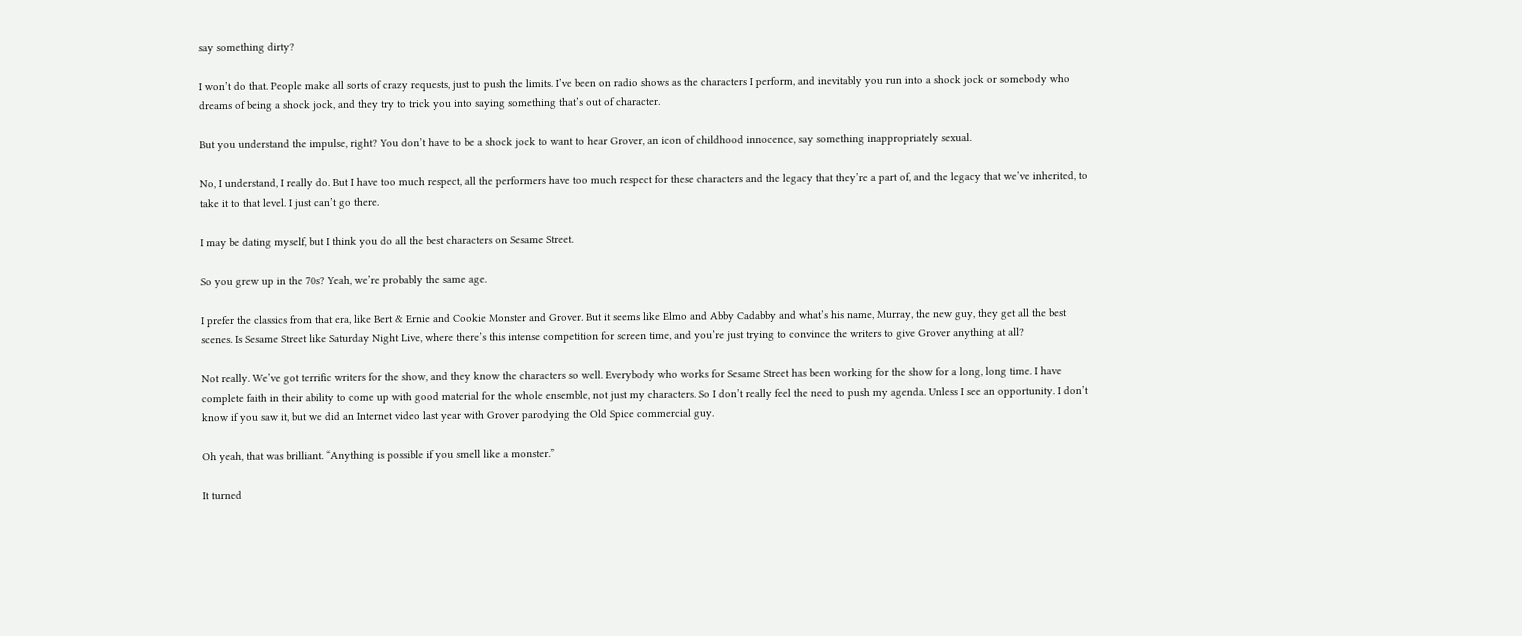say something dirty?

I won’t do that. People make all sorts of crazy requests, just to push the limits. I’ve been on radio shows as the characters I perform, and inevitably you run into a shock jock or somebody who dreams of being a shock jock, and they try to trick you into saying something that’s out of character.

But you understand the impulse, right? You don’t have to be a shock jock to want to hear Grover, an icon of childhood innocence, say something inappropriately sexual.

No, I understand, I really do. But I have too much respect, all the performers have too much respect for these characters and the legacy that they’re a part of, and the legacy that we’ve inherited, to take it to that level. I just can’t go there.

I may be dating myself, but I think you do all the best characters on Sesame Street.

So you grew up in the 70s? Yeah, we’re probably the same age.

I prefer the classics from that era, like Bert & Ernie and Cookie Monster and Grover. But it seems like Elmo and Abby Cadabby and what’s his name, Murray, the new guy, they get all the best scenes. Is Sesame Street like Saturday Night Live, where there’s this intense competition for screen time, and you’re just trying to convince the writers to give Grover anything at all?

Not really. We’ve got terrific writers for the show, and they know the characters so well. Everybody who works for Sesame Street has been working for the show for a long, long time. I have complete faith in their ability to come up with good material for the whole ensemble, not just my characters. So I don’t really feel the need to push my agenda. Unless I see an opportunity. I don’t know if you saw it, but we did an Internet video last year with Grover parodying the Old Spice commercial guy.

Oh yeah, that was brilliant. “Anything is possible if you smell like a monster.”

It turned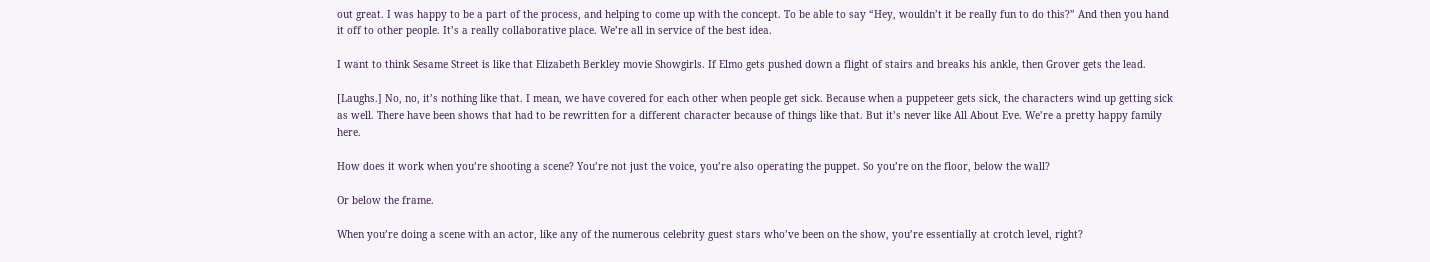out great. I was happy to be a part of the process, and helping to come up with the concept. To be able to say “Hey, wouldn’t it be really fun to do this?” And then you hand it off to other people. It’s a really collaborative place. We’re all in service of the best idea.

I want to think Sesame Street is like that Elizabeth Berkley movie Showgirls. If Elmo gets pushed down a flight of stairs and breaks his ankle, then Grover gets the lead.

[Laughs.] No, no, it’s nothing like that. I mean, we have covered for each other when people get sick. Because when a puppeteer gets sick, the characters wind up getting sick as well. There have been shows that had to be rewritten for a different character because of things like that. But it’s never like All About Eve. We’re a pretty happy family here.

How does it work when you’re shooting a scene? You’re not just the voice, you’re also operating the puppet. So you’re on the floor, below the wall?

Or below the frame.

When you’re doing a scene with an actor, like any of the numerous celebrity guest stars who’ve been on the show, you’re essentially at crotch level, right?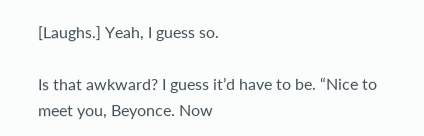[Laughs.] Yeah, I guess so.

Is that awkward? I guess it’d have to be. “Nice to meet you, Beyonce. Now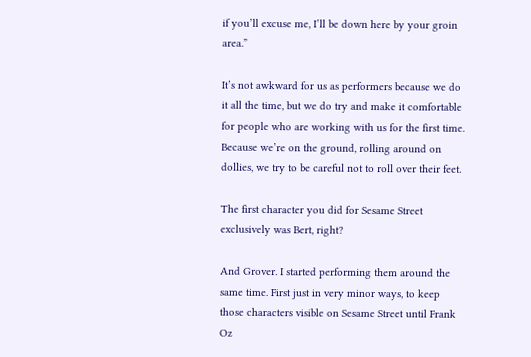if you’ll excuse me, I’ll be down here by your groin area.”

It’s not awkward for us as performers because we do it all the time, but we do try and make it comfortable for people who are working with us for the first time. Because we’re on the ground, rolling around on dollies, we try to be careful not to roll over their feet.

The first character you did for Sesame Street exclusively was Bert, right?

And Grover. I started performing them around the same time. First just in very minor ways, to keep those characters visible on Sesame Street until Frank Oz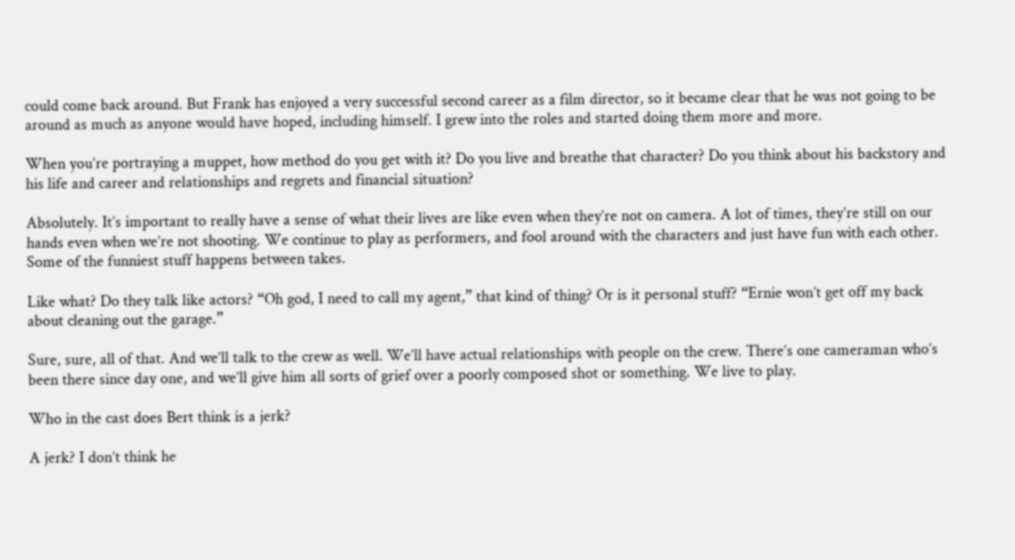could come back around. But Frank has enjoyed a very successful second career as a film director, so it became clear that he was not going to be around as much as anyone would have hoped, including himself. I grew into the roles and started doing them more and more.

When you’re portraying a muppet, how method do you get with it? Do you live and breathe that character? Do you think about his backstory and his life and career and relationships and regrets and financial situation?

Absolutely. It’s important to really have a sense of what their lives are like even when they’re not on camera. A lot of times, they’re still on our hands even when we’re not shooting. We continue to play as performers, and fool around with the characters and just have fun with each other. Some of the funniest stuff happens between takes.

Like what? Do they talk like actors? “Oh god, I need to call my agent,” that kind of thing? Or is it personal stuff? “Ernie won’t get off my back about cleaning out the garage.”

Sure, sure, all of that. And we’ll talk to the crew as well. We’ll have actual relationships with people on the crew. There’s one cameraman who’s been there since day one, and we’ll give him all sorts of grief over a poorly composed shot or something. We live to play.

Who in the cast does Bert think is a jerk?

A jerk? I don’t think he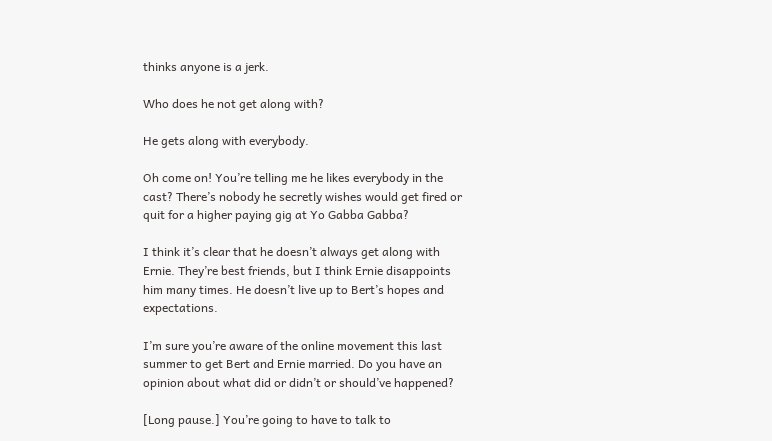thinks anyone is a jerk.

Who does he not get along with?

He gets along with everybody.

Oh come on! You’re telling me he likes everybody in the cast? There’s nobody he secretly wishes would get fired or quit for a higher paying gig at Yo Gabba Gabba?

I think it’s clear that he doesn’t always get along with Ernie. They’re best friends, but I think Ernie disappoints him many times. He doesn’t live up to Bert’s hopes and expectations.

I’m sure you’re aware of the online movement this last summer to get Bert and Ernie married. Do you have an opinion about what did or didn’t or should’ve happened?

[Long pause.] You’re going to have to talk to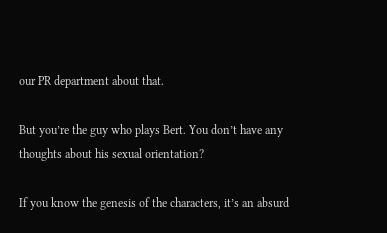our PR department about that.

But you’re the guy who plays Bert. You don’t have any thoughts about his sexual orientation?

If you know the genesis of the characters, it’s an absurd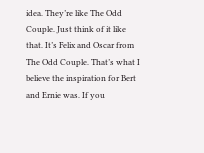idea. They’re like The Odd Couple. Just think of it like that. It’s Felix and Oscar from The Odd Couple. That’s what I believe the inspiration for Bert and Ernie was. If you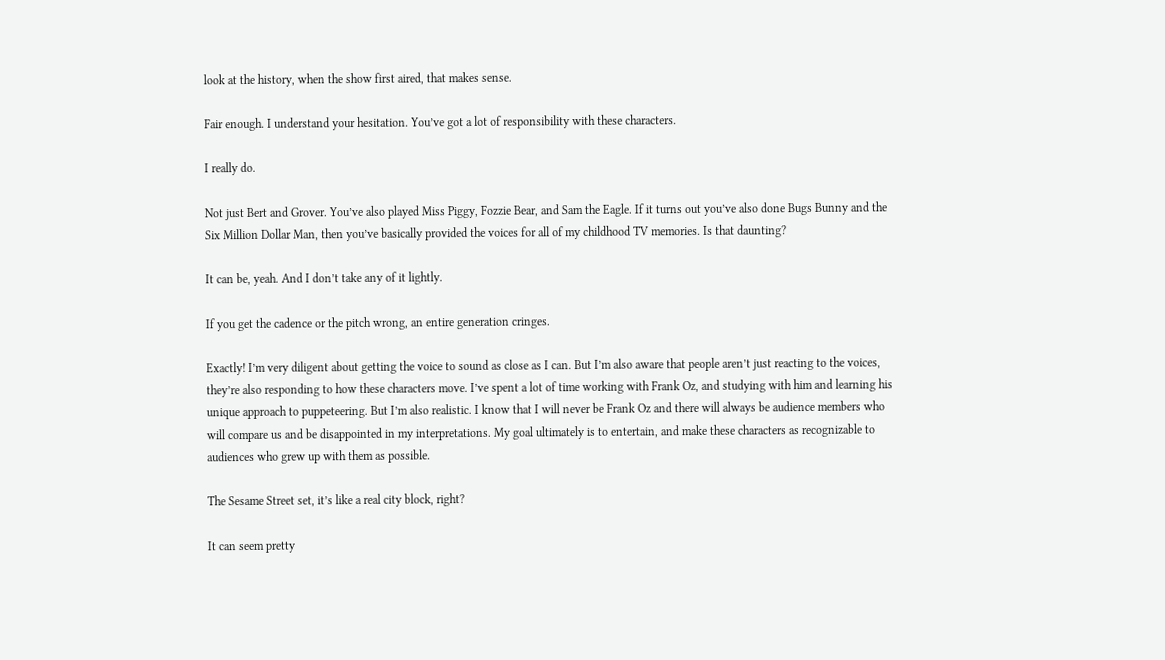look at the history, when the show first aired, that makes sense.

Fair enough. I understand your hesitation. You’ve got a lot of responsibility with these characters.

I really do.

Not just Bert and Grover. You’ve also played Miss Piggy, Fozzie Bear, and Sam the Eagle. If it turns out you’ve also done Bugs Bunny and the Six Million Dollar Man, then you’ve basically provided the voices for all of my childhood TV memories. Is that daunting?

It can be, yeah. And I don’t take any of it lightly.

If you get the cadence or the pitch wrong, an entire generation cringes.

Exactly! I’m very diligent about getting the voice to sound as close as I can. But I’m also aware that people aren’t just reacting to the voices, they’re also responding to how these characters move. I’ve spent a lot of time working with Frank Oz, and studying with him and learning his unique approach to puppeteering. But I’m also realistic. I know that I will never be Frank Oz and there will always be audience members who will compare us and be disappointed in my interpretations. My goal ultimately is to entertain, and make these characters as recognizable to audiences who grew up with them as possible.

The Sesame Street set, it’s like a real city block, right?

It can seem pretty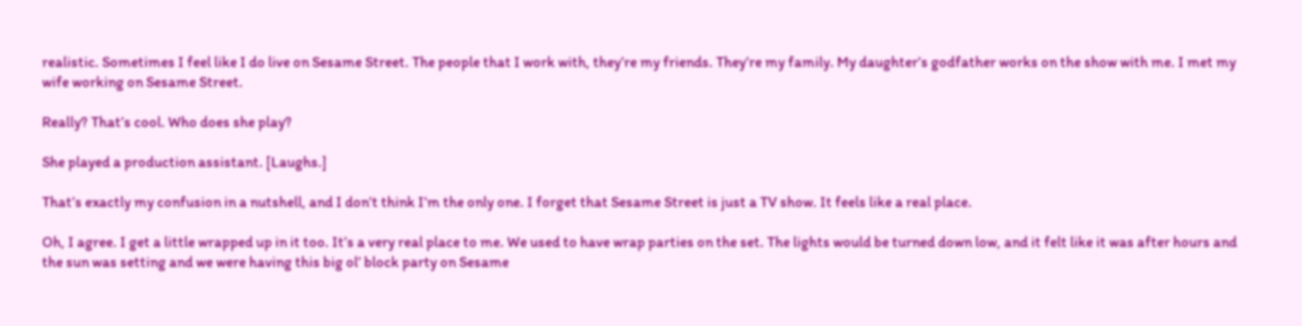realistic. Sometimes I feel like I do live on Sesame Street. The people that I work with, they’re my friends. They’re my family. My daughter’s godfather works on the show with me. I met my wife working on Sesame Street.

Really? That’s cool. Who does she play?

She played a production assistant. [Laughs.]

That’s exactly my confusion in a nutshell, and I don’t think I’m the only one. I forget that Sesame Street is just a TV show. It feels like a real place.

Oh, I agree. I get a little wrapped up in it too. It’s a very real place to me. We used to have wrap parties on the set. The lights would be turned down low, and it felt like it was after hours and the sun was setting and we were having this big ol’ block party on Sesame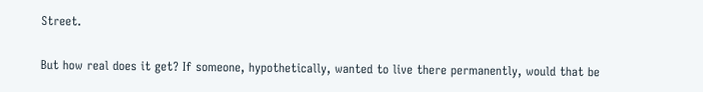Street.

But how real does it get? If someone, hypothetically, wanted to live there permanently, would that be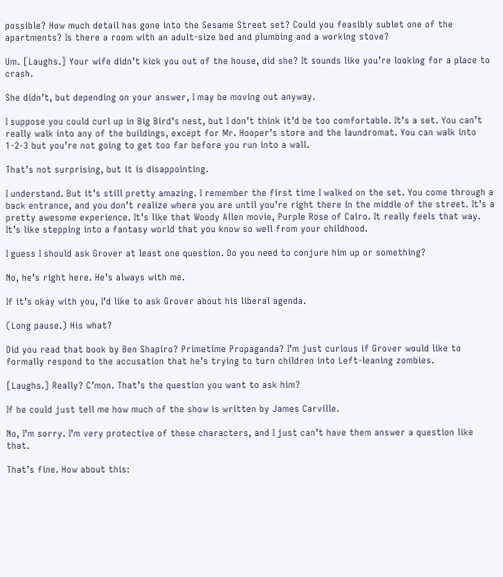possible? How much detail has gone into the Sesame Street set? Could you feasibly sublet one of the apartments? Is there a room with an adult-size bed and plumbing and a working stove?

Um. [Laughs.] Your wife didn’t kick you out of the house, did she? It sounds like you’re looking for a place to crash.

She didn’t, but depending on your answer, I may be moving out anyway.

I suppose you could curl up in Big Bird’s nest, but I don’t think it’d be too comfortable. It’s a set. You can’t really walk into any of the buildings, except for Mr. Hooper’s store and the laundromat. You can walk into 1-2-3 but you’re not going to get too far before you run into a wall.

That’s not surprising, but it is disappointing.

I understand. But it’s still pretty amazing. I remember the first time I walked on the set. You come through a back entrance, and you don’t realize where you are until you’re right there in the middle of the street. It’s a pretty awesome experience. It’s like that Woody Allen movie, Purple Rose of Cairo. It really feels that way. It’s like stepping into a fantasy world that you know so well from your childhood.

I guess I should ask Grover at least one question. Do you need to conjure him up or something?

No, he’s right here. He’s always with me.

If it’s okay with you, I’d like to ask Grover about his liberal agenda.

(Long pause.) His what?

Did you read that book by Ben Shapiro? Primetime Propaganda? I’m just curious if Grover would like to formally respond to the accusation that he’s trying to turn children into Left-leaning zombies.

[Laughs.] Really? C’mon. That’s the question you want to ask him?

If he could just tell me how much of the show is written by James Carville.

No, I’m sorry. I’m very protective of these characters, and I just can’t have them answer a question like that.

That’s fine. How about this: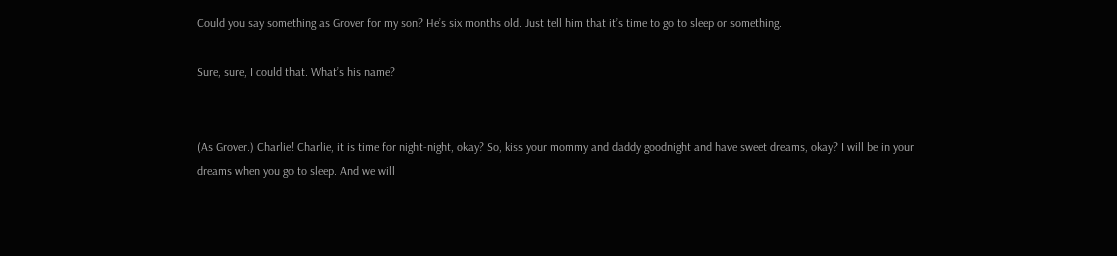Could you say something as Grover for my son? He’s six months old. Just tell him that it’s time to go to sleep or something.

Sure, sure, I could that. What’s his name?


(As Grover.) Charlie! Charlie, it is time for night-night, okay? So, kiss your mommy and daddy goodnight and have sweet dreams, okay? I will be in your dreams when you go to sleep. And we will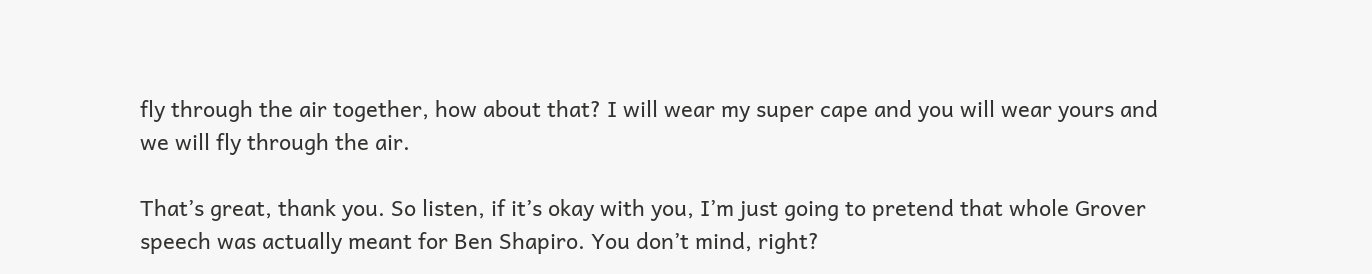fly through the air together, how about that? I will wear my super cape and you will wear yours and we will fly through the air.

That’s great, thank you. So listen, if it’s okay with you, I’m just going to pretend that whole Grover speech was actually meant for Ben Shapiro. You don’t mind, right?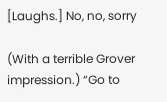[Laughs.] No, no, sorry

(With a terrible Grover impression.) “Go to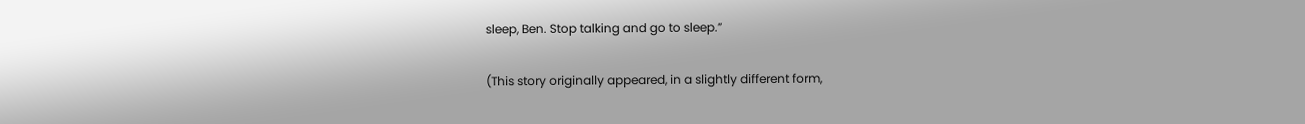sleep, Ben. Stop talking and go to sleep.”

(This story originally appeared, in a slightly different form,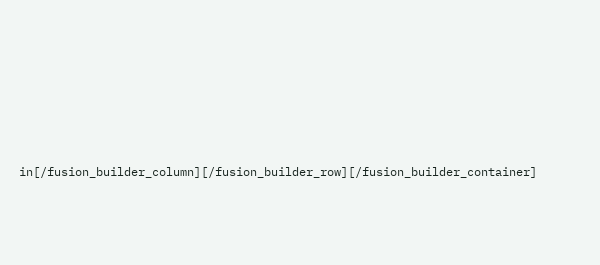in[/fusion_builder_column][/fusion_builder_row][/fusion_builder_container]